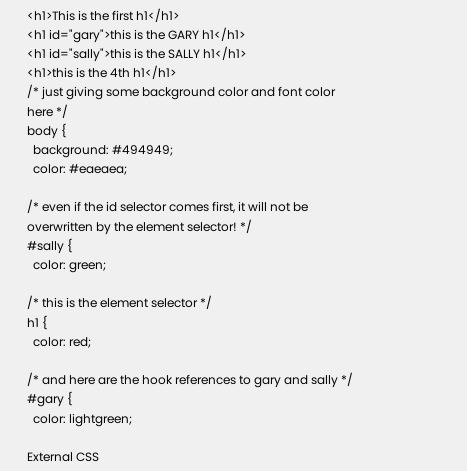<h1>This is the first h1</h1>
<h1 id="gary">this is the GARY h1</h1>
<h1 id="sally">this is the SALLY h1</h1>
<h1>this is the 4th h1</h1>
/* just giving some background color and font color here */
body {
  background: #494949;
  color: #eaeaea;

/* even if the id selector comes first, it will not be overwritten by the element selector! */
#sally {
  color: green;

/* this is the element selector */
h1 {
  color: red;

/* and here are the hook references to gary and sally */
#gary {
  color: lightgreen;

External CSS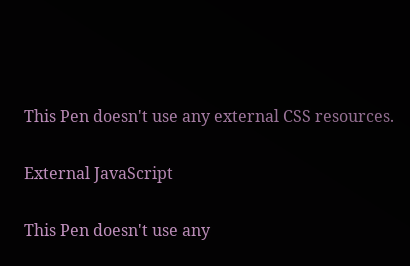This Pen doesn't use any external CSS resources.

External JavaScript

This Pen doesn't use any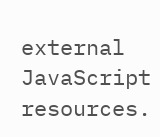external JavaScript resources.